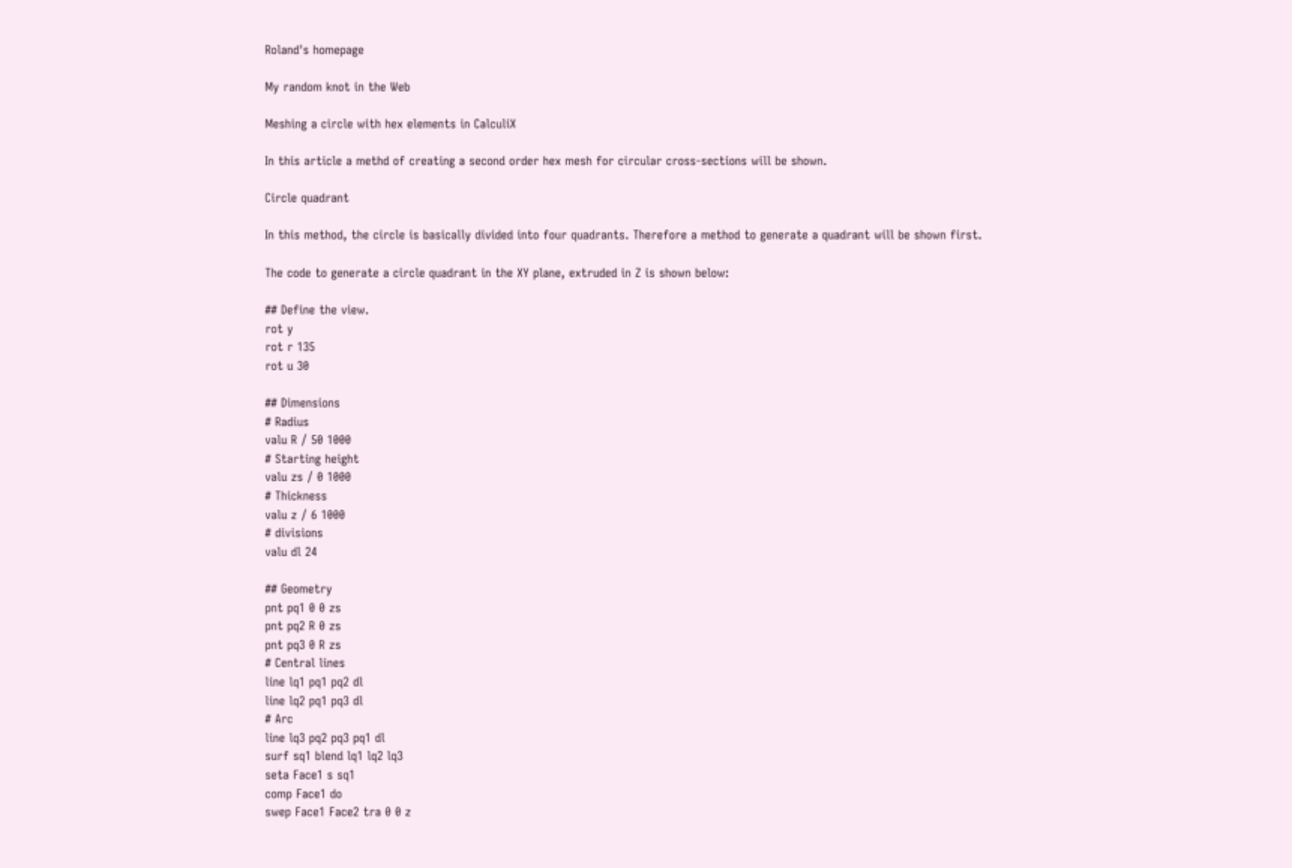Roland's homepage

My random knot in the Web

Meshing a circle with hex elements in CalculiX

In this article a methd of creating a second order hex mesh for circular cross-sections will be shown.

Circle quadrant

In this method, the circle is basically divided into four quadrants. Therefore a method to generate a quadrant will be shown first.

The code to generate a circle quadrant in the XY plane, extruded in Z is shown below:

## Define the view.
rot y
rot r 135
rot u 30

## Dimensions
# Radius
valu R / 50 1000
# Starting height
valu zs / 0 1000
# Thickness
valu z / 6 1000
# divisions
valu dl 24

## Geometry
pnt pq1 0 0 zs
pnt pq2 R 0 zs
pnt pq3 0 R zs
# Central lines
line lq1 pq1 pq2 dl
line lq2 pq1 pq3 dl
# Arc
line lq3 pq2 pq3 pq1 dl
surf sq1 blend lq1 lq2 lq3
seta Face1 s sq1
comp Face1 do
swep Face1 Face2 tra 0 0 z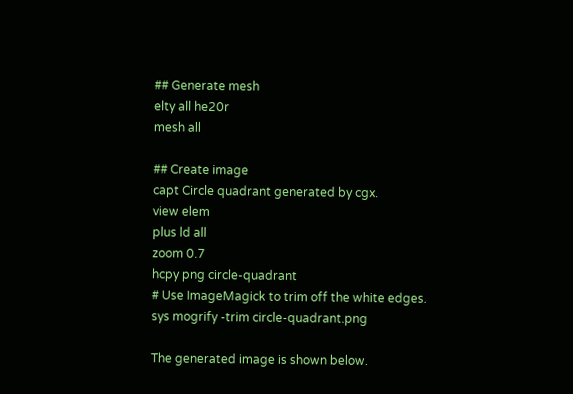## Generate mesh
elty all he20r
mesh all

## Create image
capt Circle quadrant generated by cgx.
view elem
plus ld all
zoom 0.7
hcpy png circle-quadrant
# Use ImageMagick to trim off the white edges.
sys mogrify -trim circle-quadrant.png

The generated image is shown below.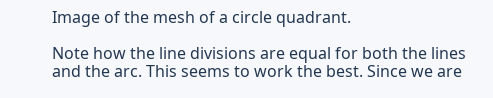Image of the mesh of a circle quadrant.

Note how the line divisions are equal for both the lines and the arc. This seems to work the best. Since we are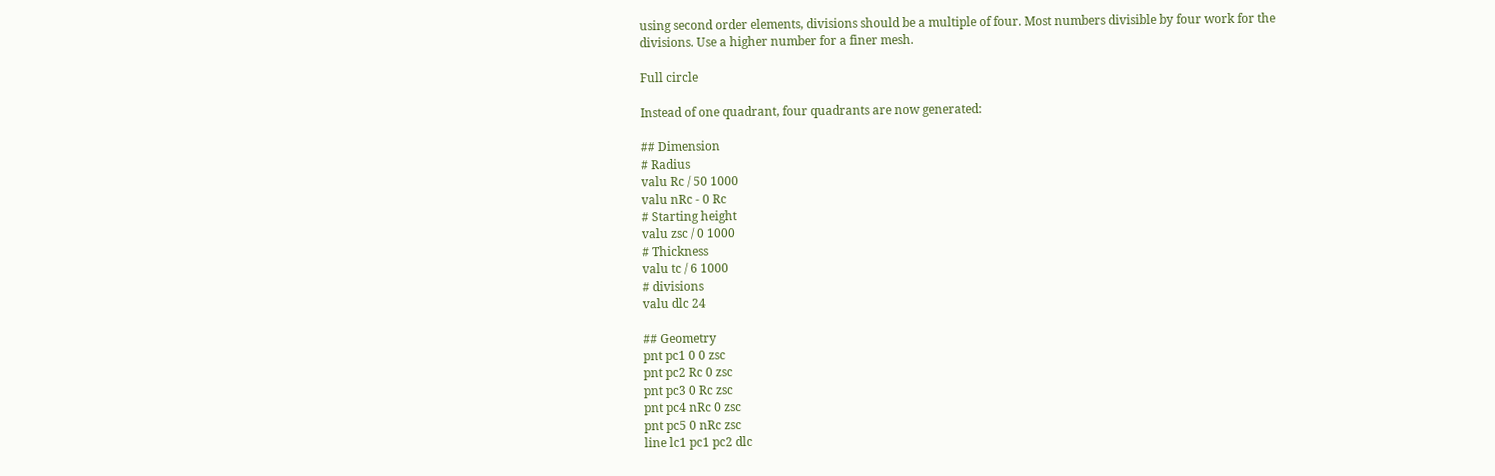using second order elements, divisions should be a multiple of four. Most numbers divisible by four work for the divisions. Use a higher number for a finer mesh.

Full circle

Instead of one quadrant, four quadrants are now generated:

## Dimension
# Radius
valu Rc / 50 1000
valu nRc - 0 Rc
# Starting height
valu zsc / 0 1000
# Thickness
valu tc / 6 1000
# divisions
valu dlc 24

## Geometry
pnt pc1 0 0 zsc
pnt pc2 Rc 0 zsc
pnt pc3 0 Rc zsc
pnt pc4 nRc 0 zsc
pnt pc5 0 nRc zsc
line lc1 pc1 pc2 dlc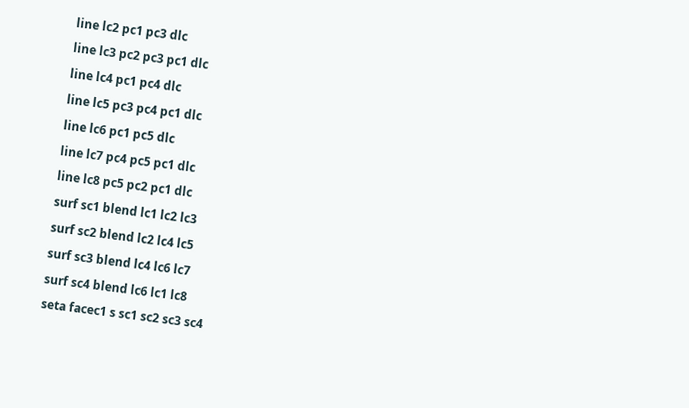line lc2 pc1 pc3 dlc
line lc3 pc2 pc3 pc1 dlc
line lc4 pc1 pc4 dlc
line lc5 pc3 pc4 pc1 dlc
line lc6 pc1 pc5 dlc
line lc7 pc4 pc5 pc1 dlc
line lc8 pc5 pc2 pc1 dlc
surf sc1 blend lc1 lc2 lc3
surf sc2 blend lc2 lc4 lc5
surf sc3 blend lc4 lc6 lc7
surf sc4 blend lc6 lc1 lc8
seta facec1 s sc1 sc2 sc3 sc4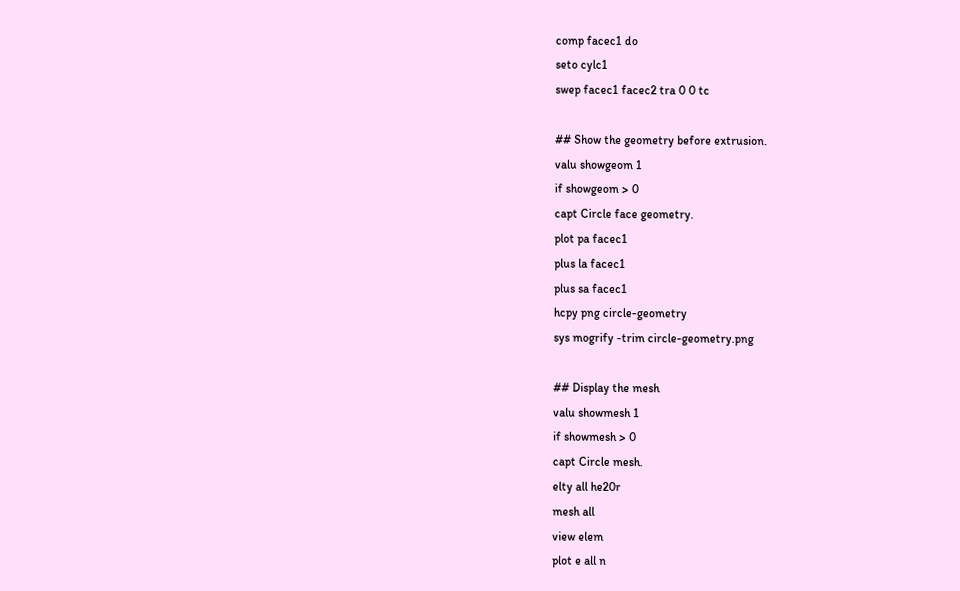comp facec1 do
seto cylc1
swep facec1 facec2 tra 0 0 tc

## Show the geometry before extrusion.
valu showgeom 1
if showgeom > 0
capt Circle face geometry.
plot pa facec1
plus la facec1
plus sa facec1
hcpy png circle-geometry
sys mogrify -trim circle-geometry.png

## Display the mesh
valu showmesh 1
if showmesh > 0
capt Circle mesh.
elty all he20r
mesh all
view elem
plot e all n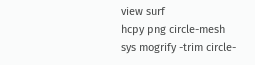view surf
hcpy png circle-mesh
sys mogrify -trim circle-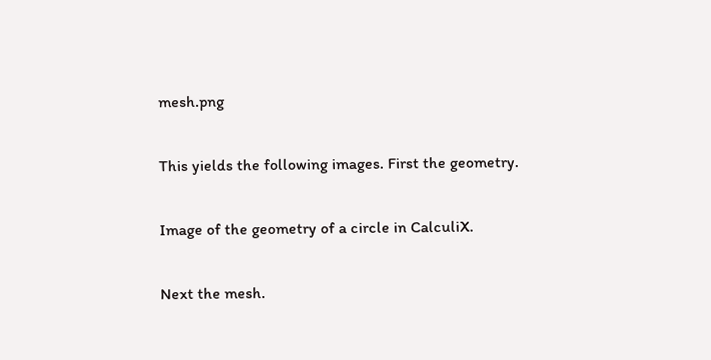mesh.png

This yields the following images. First the geometry.

Image of the geometry of a circle in CalculiX.

Next the mesh.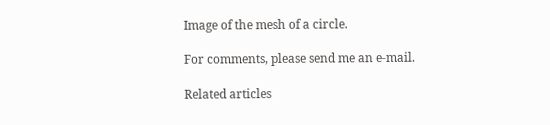Image of the mesh of a circle.

For comments, please send me an e-mail.

Related articles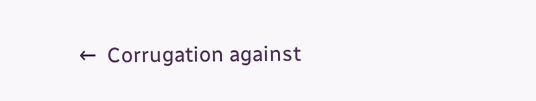←  Corrugation against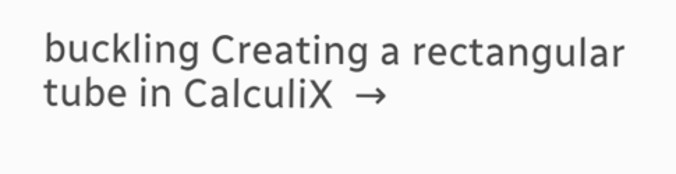buckling Creating a rectangular tube in CalculiX  →